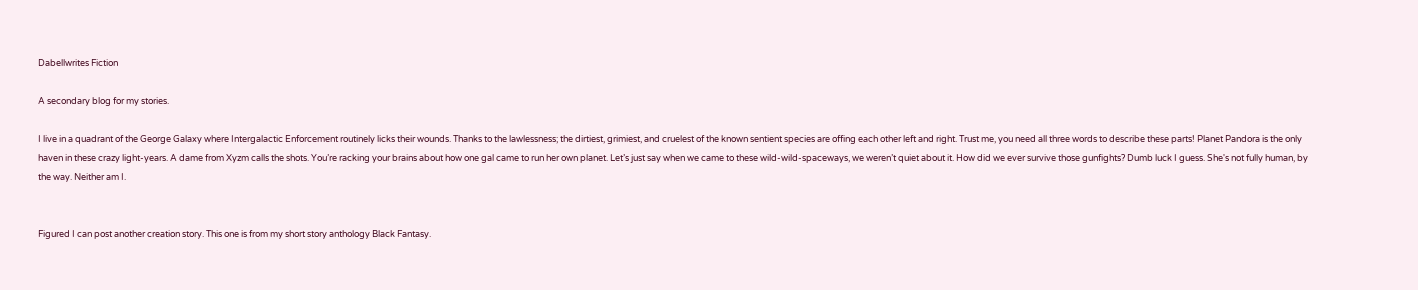Dabellwrites Fiction

A secondary blog for my stories.

I live in a quadrant of the George Galaxy where Intergalactic Enforcement routinely licks their wounds. Thanks to the lawlessness; the dirtiest, grimiest, and cruelest of the known sentient species are offing each other left and right. Trust me, you need all three words to describe these parts! Planet Pandora is the only haven in these crazy light-years. A dame from Xyzm calls the shots. You’re racking your brains about how one gal came to run her own planet. Let’s just say when we came to these wild-wild-spaceways, we weren’t quiet about it. How did we ever survive those gunfights? Dumb luck I guess. She's not fully human, by the way. Neither am I.


Figured I can post another creation story. This one is from my short story anthology Black Fantasy.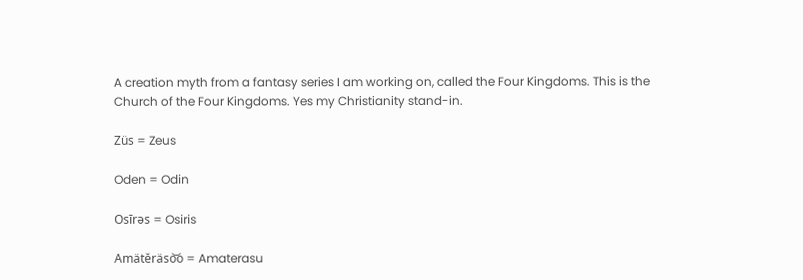A creation myth from a fantasy series I am working on, called the Four Kingdoms. This is the Church of the Four Kingdoms. Yes my Christianity stand-in.

Züs = Zeus

Oden = Odin

Osīrəs = Osiris

Amätĕräso͝o = Amaterasu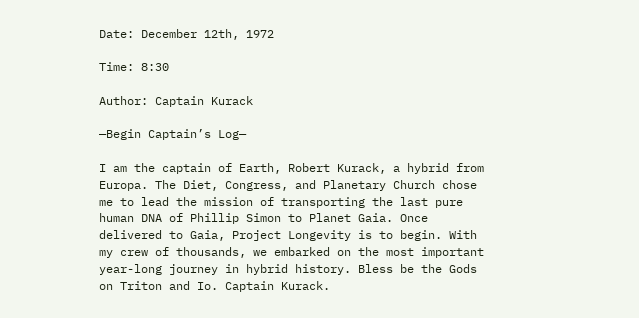Date: December 12th, 1972

Time: 8:30

Author: Captain Kurack

—Begin Captain’s Log—

I am the captain of Earth, Robert Kurack, a hybrid from Europa. The Diet, Congress, and Planetary Church chose me to lead the mission of transporting the last pure human DNA of Phillip Simon to Planet Gaia. Once delivered to Gaia, Project Longevity is to begin. With my crew of thousands, we embarked on the most important year-long journey in hybrid history. Bless be the Gods on Triton and Io. Captain Kurack.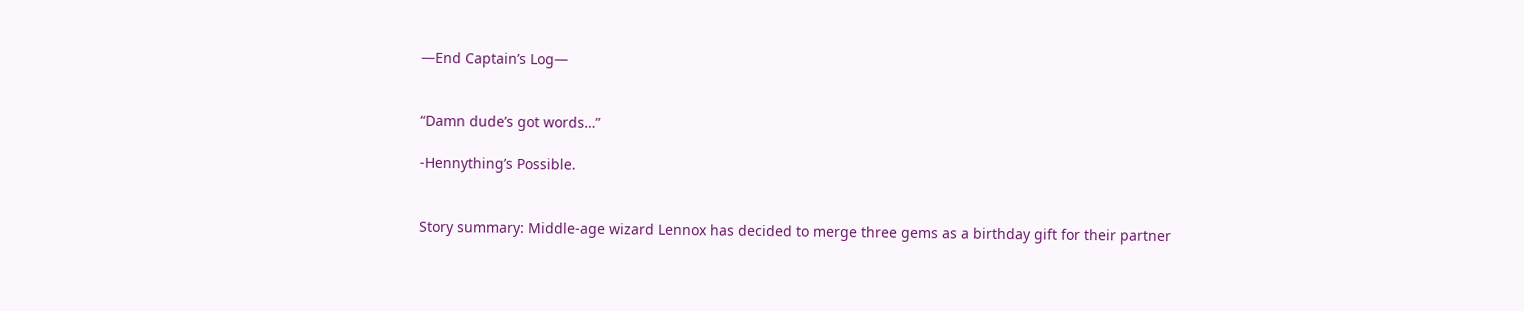—End Captain’s Log—


“Damn dude’s got words…”

-Hennything’s Possible.


Story summary: Middle-age wizard Lennox has decided to merge three gems as a birthday gift for their partner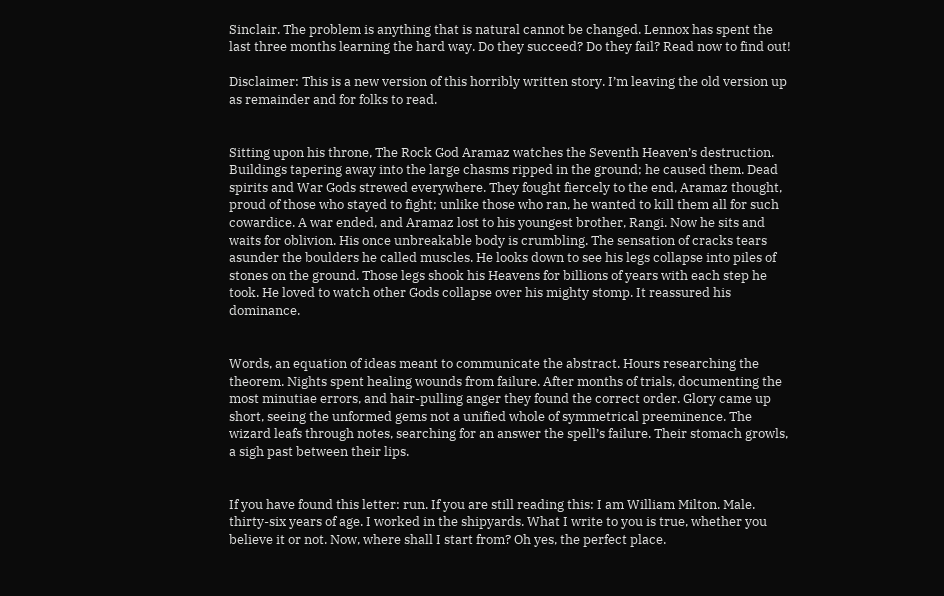Sinclair. The problem is anything that is natural cannot be changed. Lennox has spent the last three months learning the hard way. Do they succeed? Do they fail? Read now to find out!

Disclaimer: This is a new version of this horribly written story. I’m leaving the old version up as remainder and for folks to read.


Sitting upon his throne, The Rock God Aramaz watches the Seventh Heaven’s destruction. Buildings tapering away into the large chasms ripped in the ground; he caused them. Dead spirits and War Gods strewed everywhere. They fought fiercely to the end, Aramaz thought, proud of those who stayed to fight; unlike those who ran, he wanted to kill them all for such cowardice. A war ended, and Aramaz lost to his youngest brother, Rangi. Now he sits and waits for oblivion. His once unbreakable body is crumbling. The sensation of cracks tears asunder the boulders he called muscles. He looks down to see his legs collapse into piles of stones on the ground. Those legs shook his Heavens for billions of years with each step he took. He loved to watch other Gods collapse over his mighty stomp. It reassured his dominance.


Words, an equation of ideas meant to communicate the abstract. Hours researching the theorem. Nights spent healing wounds from failure. After months of trials, documenting the most minutiae errors, and hair-pulling anger they found the correct order. Glory came up short, seeing the unformed gems not a unified whole of symmetrical preeminence. The wizard leafs through notes, searching for an answer the spell’s failure. Their stomach growls, a sigh past between their lips.


If you have found this letter: run. If you are still reading this: I am William Milton. Male. thirty-six years of age. I worked in the shipyards. What I write to you is true, whether you believe it or not. Now, where shall I start from? Oh yes, the perfect place.